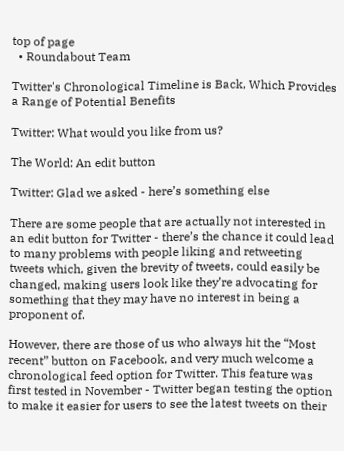top of page
  • Roundabout Team

Twitter's Chronological Timeline is Back, Which Provides a Range of Potential Benefits

Twitter: What would you like from us?

The World: An edit button

Twitter: Glad we asked - here’s something else

There are some people that are actually not interested in an edit button for Twitter - there’s the chance it could lead to many problems with people liking and retweeting tweets which, given the brevity of tweets, could easily be changed, making users look like they’re advocating for something that they may have no interest in being a proponent of.

However, there are those of us who always hit the “Most recent” button on Facebook, and very much welcome a chronological feed option for Twitter. This feature was first tested in November - Twitter began testing the option to make it easier for users to see the latest tweets on their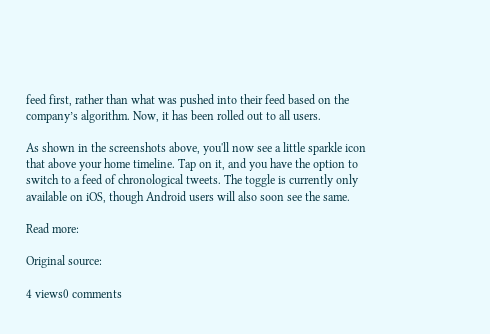feed first, rather than what was pushed into their feed based on the company’s algorithm. Now, it has been rolled out to all users.

As shown in the screenshots above, you'll now see a little sparkle icon that above your home timeline. Tap on it, and you have the option to switch to a feed of chronological tweets. The toggle is currently only available on iOS, though Android users will also soon see the same.

Read more:

Original source:

4 views0 comments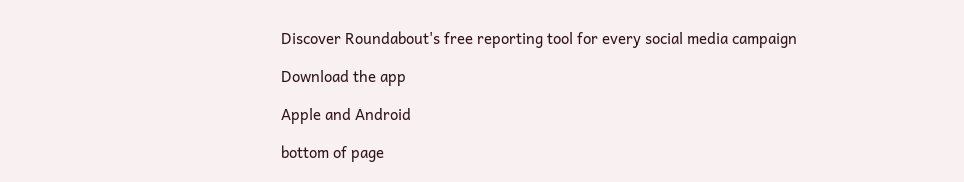Discover Roundabout's free reporting tool for every social media campaign

Download the app

Apple and Android

bottom of page